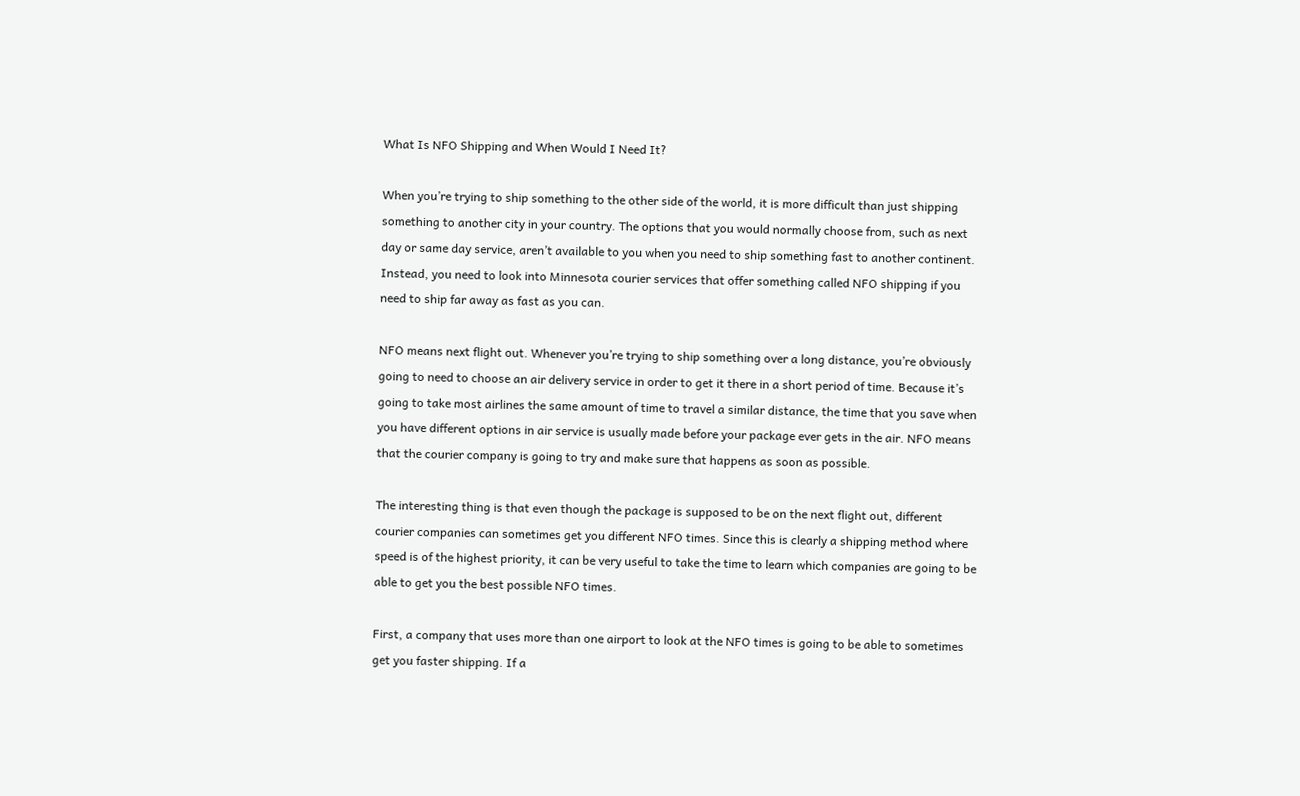What Is NFO Shipping and When Would I Need It?

When you’re trying to ship something to the other side of the world, it is more difficult than just shipping something to another city in your country. The options that you would normally choose from, such as next day or same day service, aren’t available to you when you need to ship something fast to another continent. Instead, you need to look into Minnesota courier services that offer something called NFO shipping if you need to ship far away as fast as you can.

NFO means next flight out. Whenever you’re trying to ship something over a long distance, you’re obviously going to need to choose an air delivery service in order to get it there in a short period of time. Because it’s going to take most airlines the same amount of time to travel a similar distance, the time that you save when you have different options in air service is usually made before your package ever gets in the air. NFO means that the courier company is going to try and make sure that happens as soon as possible.

The interesting thing is that even though the package is supposed to be on the next flight out, different courier companies can sometimes get you different NFO times. Since this is clearly a shipping method where speed is of the highest priority, it can be very useful to take the time to learn which companies are going to be able to get you the best possible NFO times.

First, a company that uses more than one airport to look at the NFO times is going to be able to sometimes get you faster shipping. If a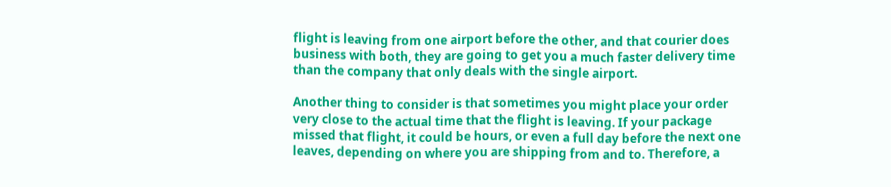flight is leaving from one airport before the other, and that courier does business with both, they are going to get you a much faster delivery time than the company that only deals with the single airport.

Another thing to consider is that sometimes you might place your order very close to the actual time that the flight is leaving. If your package missed that flight, it could be hours, or even a full day before the next one leaves, depending on where you are shipping from and to. Therefore, a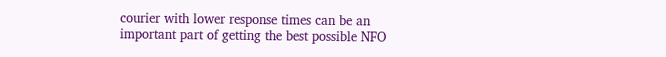courier with lower response times can be an important part of getting the best possible NFO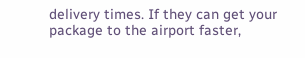delivery times. If they can get your package to the airport faster,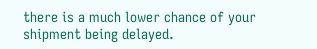there is a much lower chance of your shipment being delayed.